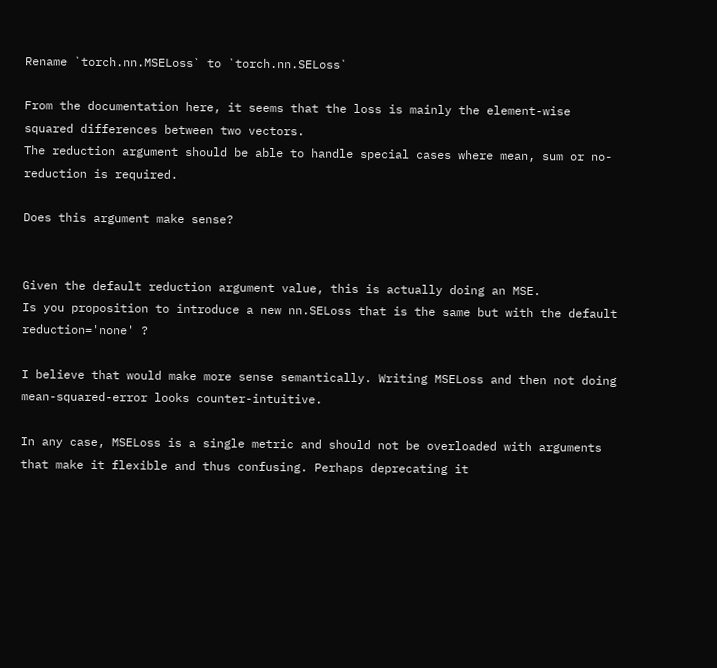Rename `torch.nn.MSELoss` to `torch.nn.SELoss`

From the documentation here, it seems that the loss is mainly the element-wise squared differences between two vectors.
The reduction argument should be able to handle special cases where mean, sum or no-reduction is required.

Does this argument make sense?


Given the default reduction argument value, this is actually doing an MSE.
Is you proposition to introduce a new nn.SELoss that is the same but with the default reduction='none' ?

I believe that would make more sense semantically. Writing MSELoss and then not doing mean-squared-error looks counter-intuitive.

In any case, MSELoss is a single metric and should not be overloaded with arguments that make it flexible and thus confusing. Perhaps deprecating it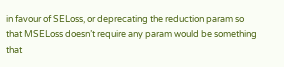in favour of SELoss, or deprecating the reduction param so that MSELoss doesn’t require any param would be something that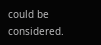could be considered.